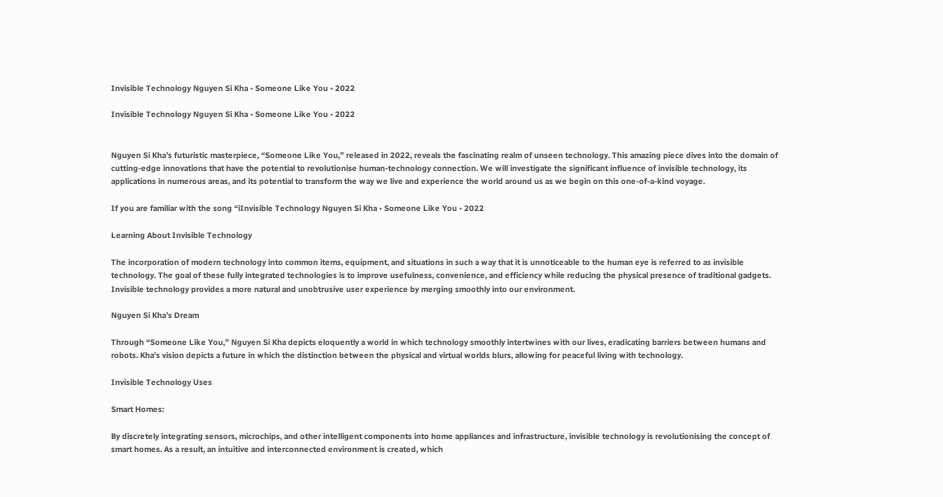Invisible Technology Nguyen Si Kha • Someone Like You • 2022

Invisible Technology Nguyen Si Kha • Someone Like You • 2022


Nguyen Si Kha’s futuristic masterpiece, “Someone Like You,” released in 2022, reveals the fascinating realm of unseen technology. This amazing piece dives into the domain of cutting-edge innovations that have the potential to revolutionise human-technology connection. We will investigate the significant influence of invisible technology, its applications in numerous areas, and its potential to transform the way we live and experience the world around us as we begin on this one-of-a-kind voyage.

If you are familiar with the song “iInvisible Technology Nguyen Si Kha • Someone Like You • 2022

Learning About Invisible Technology

The incorporation of modern technology into common items, equipment, and situations in such a way that it is unnoticeable to the human eye is referred to as invisible technology. The goal of these fully integrated technologies is to improve usefulness, convenience, and efficiency while reducing the physical presence of traditional gadgets. Invisible technology provides a more natural and unobtrusive user experience by merging smoothly into our environment.

Nguyen Si Kha’s Dream

Through “Someone Like You,” Nguyen Si Kha depicts eloquently a world in which technology smoothly intertwines with our lives, eradicating barriers between humans and robots. Kha’s vision depicts a future in which the distinction between the physical and virtual worlds blurs, allowing for peaceful living with technology.

Invisible Technology Uses

Smart Homes:

By discretely integrating sensors, microchips, and other intelligent components into home appliances and infrastructure, invisible technology is revolutionising the concept of smart homes. As a result, an intuitive and interconnected environment is created, which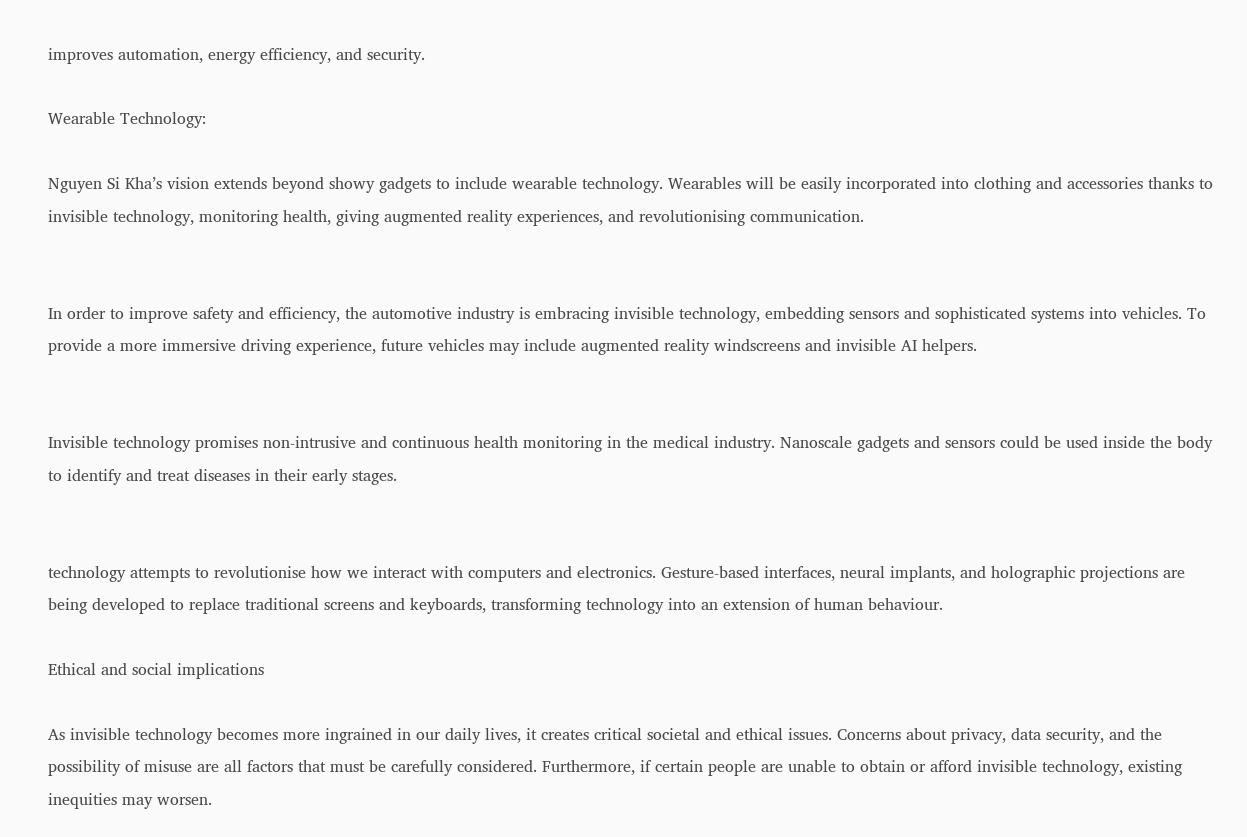improves automation, energy efficiency, and security.

Wearable Technology:

Nguyen Si Kha’s vision extends beyond showy gadgets to include wearable technology. Wearables will be easily incorporated into clothing and accessories thanks to invisible technology, monitoring health, giving augmented reality experiences, and revolutionising communication.


In order to improve safety and efficiency, the automotive industry is embracing invisible technology, embedding sensors and sophisticated systems into vehicles. To provide a more immersive driving experience, future vehicles may include augmented reality windscreens and invisible AI helpers.


Invisible technology promises non-intrusive and continuous health monitoring in the medical industry. Nanoscale gadgets and sensors could be used inside the body to identify and treat diseases in their early stages.


technology attempts to revolutionise how we interact with computers and electronics. Gesture-based interfaces, neural implants, and holographic projections are being developed to replace traditional screens and keyboards, transforming technology into an extension of human behaviour.

Ethical and social implications

As invisible technology becomes more ingrained in our daily lives, it creates critical societal and ethical issues. Concerns about privacy, data security, and the possibility of misuse are all factors that must be carefully considered. Furthermore, if certain people are unable to obtain or afford invisible technology, existing inequities may worsen.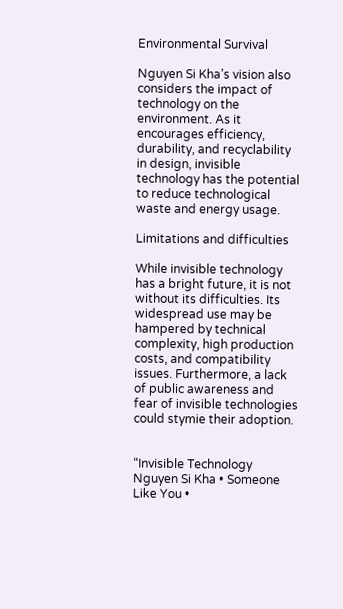Environmental Survival

Nguyen Si Kha’s vision also considers the impact of technology on the environment. As it encourages efficiency, durability, and recyclability in design, invisible technology has the potential to reduce technological waste and energy usage.

Limitations and difficulties

While invisible technology has a bright future, it is not without its difficulties. Its widespread use may be hampered by technical complexity, high production costs, and compatibility issues. Furthermore, a lack of public awareness and fear of invisible technologies could stymie their adoption.


“Invisible Technology Nguyen Si Kha • Someone Like You •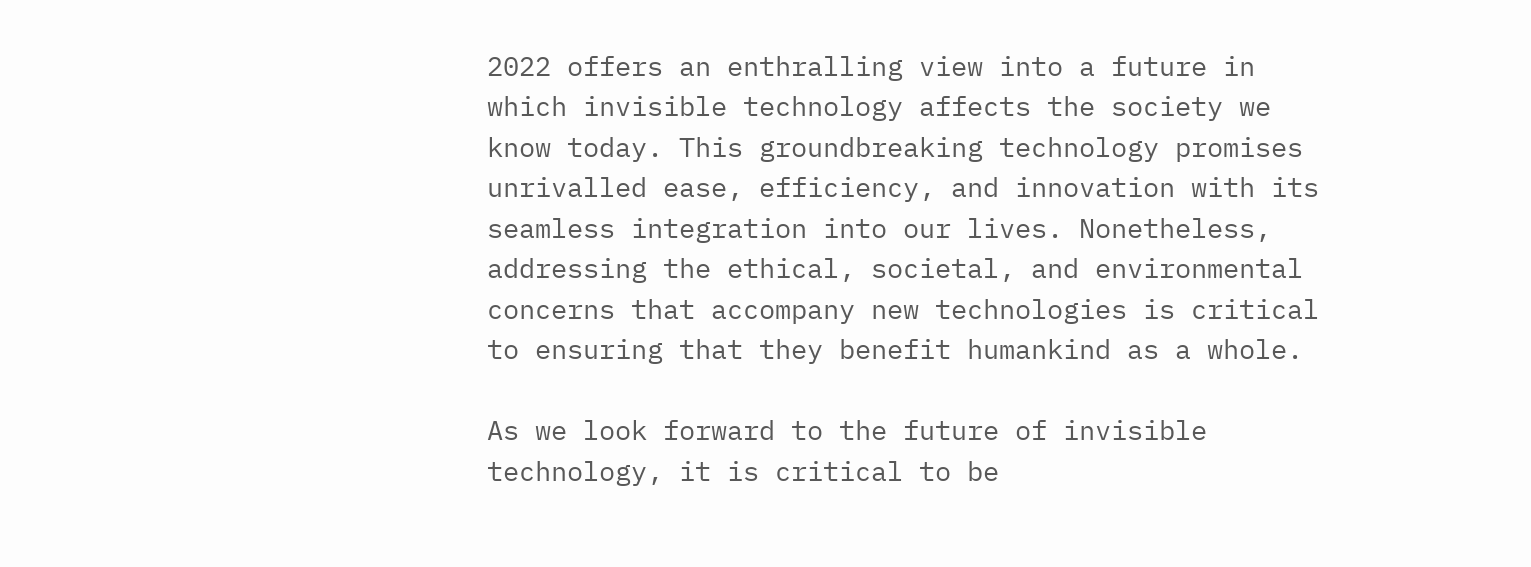2022 offers an enthralling view into a future in which invisible technology affects the society we know today. This groundbreaking technology promises unrivalled ease, efficiency, and innovation with its seamless integration into our lives. Nonetheless, addressing the ethical, societal, and environmental concerns that accompany new technologies is critical to ensuring that they benefit humankind as a whole.

As we look forward to the future of invisible technology, it is critical to be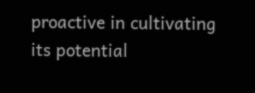proactive in cultivating its potential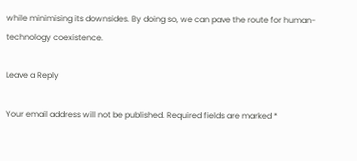while minimising its downsides. By doing so, we can pave the route for human-technology coexistence.

Leave a Reply

Your email address will not be published. Required fields are marked *